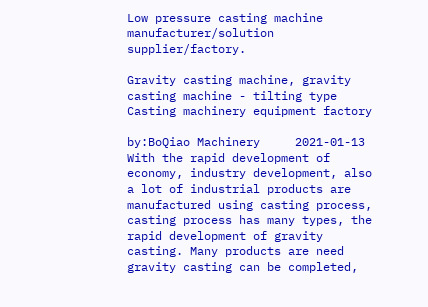Low pressure casting machine manufacturer/solution supplier/factory.

Gravity casting machine, gravity casting machine - tilting type Casting machinery equipment factory

by:BoQiao Machinery     2021-01-13
With the rapid development of economy, industry development, also a lot of industrial products are manufactured using casting process, casting process has many types, the rapid development of gravity casting. Many products are need gravity casting can be completed,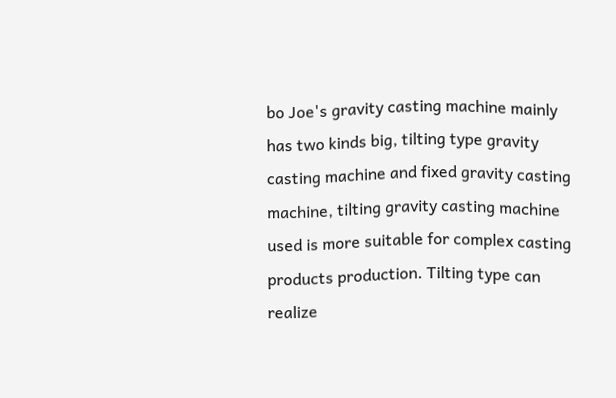bo Joe's gravity casting machine mainly has two kinds big, tilting type gravity casting machine and fixed gravity casting machine, tilting gravity casting machine used is more suitable for complex casting products production. Tilting type can realize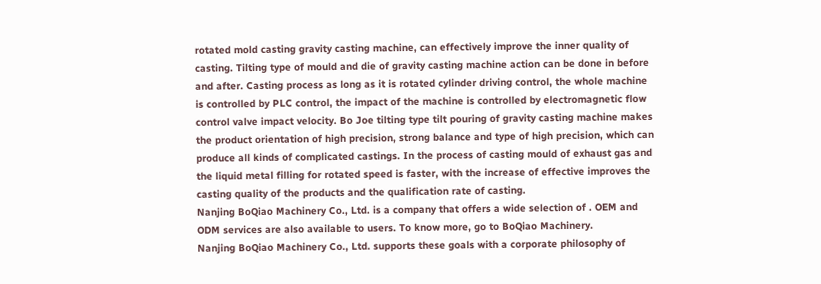rotated mold casting gravity casting machine, can effectively improve the inner quality of casting. Tilting type of mould and die of gravity casting machine action can be done in before and after. Casting process as long as it is rotated cylinder driving control, the whole machine is controlled by PLC control, the impact of the machine is controlled by electromagnetic flow control valve impact velocity. Bo Joe tilting type tilt pouring of gravity casting machine makes the product orientation of high precision, strong balance and type of high precision, which can produce all kinds of complicated castings. In the process of casting mould of exhaust gas and the liquid metal filling for rotated speed is faster, with the increase of effective improves the casting quality of the products and the qualification rate of casting.
Nanjing BoQiao Machinery Co., Ltd. is a company that offers a wide selection of . OEM and ODM services are also available to users. To know more, go to BoQiao Machinery.
Nanjing BoQiao Machinery Co., Ltd. supports these goals with a corporate philosophy of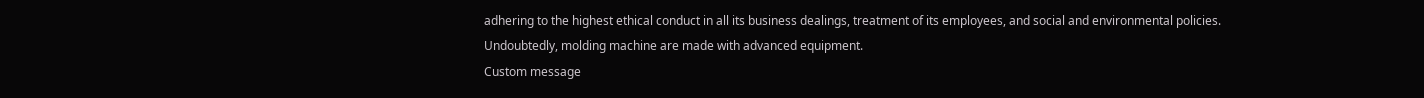adhering to the highest ethical conduct in all its business dealings, treatment of its employees, and social and environmental policies.
Undoubtedly, molding machine are made with advanced equipment.
Custom message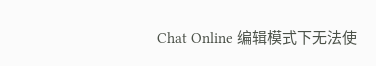Chat Online 编辑模式下无法使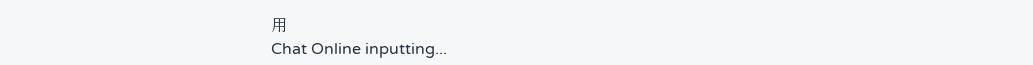用
Chat Online inputting...